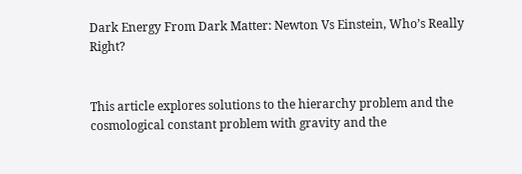Dark Energy From Dark Matter: Newton Vs Einstein, Who’s Really Right?


This article explores solutions to the hierarchy problem and the cosmological constant problem with gravity and the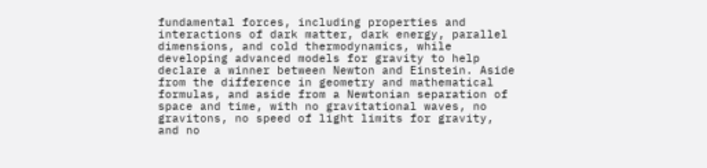fundamental forces, including properties and interactions of dark matter, dark energy, parallel dimensions, and cold thermodynamics, while developing advanced models for gravity to help declare a winner between Newton and Einstein. Aside from the difference in geometry and mathematical formulas, and aside from a Newtonian separation of space and time, with no gravitational waves, no gravitons, no speed of light limits for gravity, and no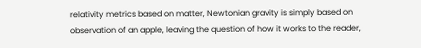relativity metrics based on matter, Newtonian gravity is simply based on observation of an apple, leaving the question of how it works to the reader,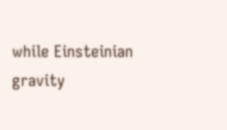while Einsteinian gravity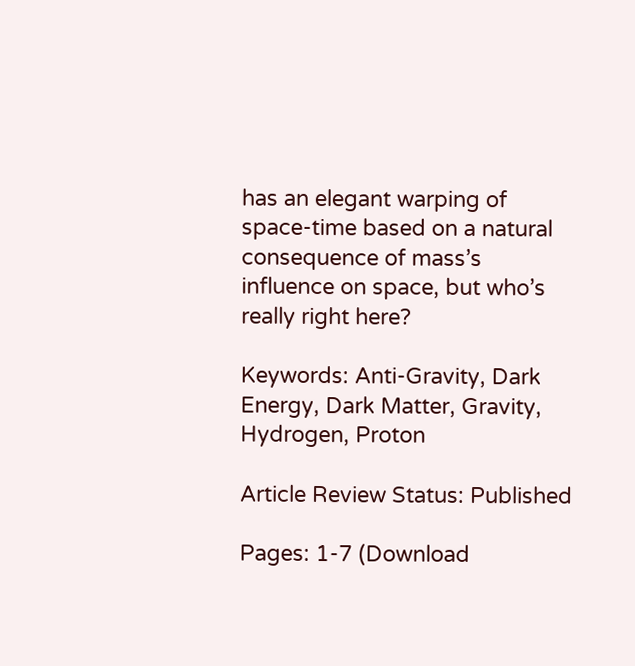has an elegant warping of space-time based on a natural consequence of mass’s influence on space, but who’s really right here?

Keywords: Anti-Gravity, Dark Energy, Dark Matter, Gravity, Hydrogen, Proton

Article Review Status: Published

Pages: 1-7 (Download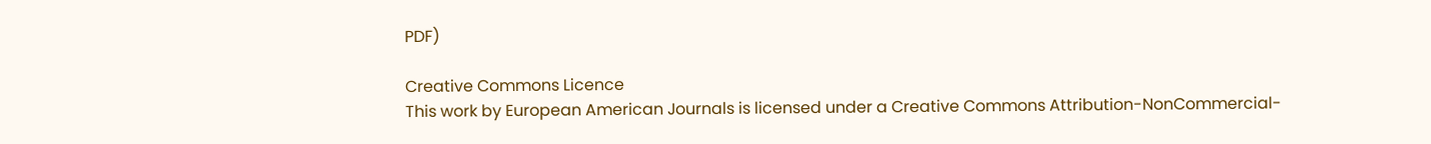PDF)

Creative Commons Licence
This work by European American Journals is licensed under a Creative Commons Attribution-NonCommercial-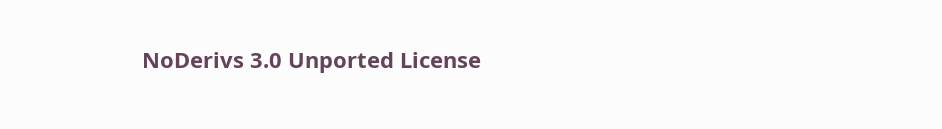NoDerivs 3.0 Unported License